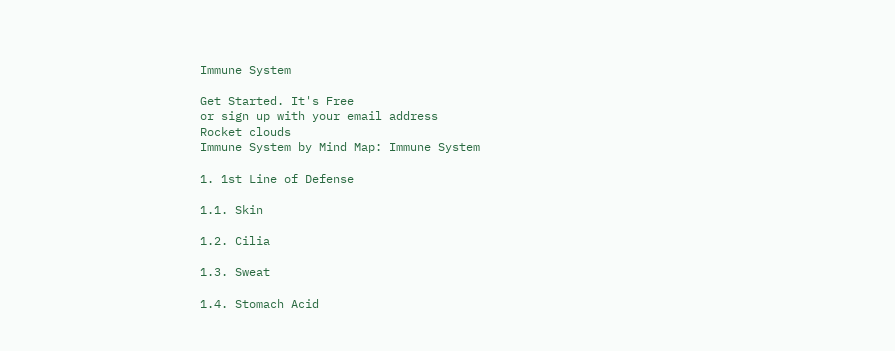Immune System

Get Started. It's Free
or sign up with your email address
Rocket clouds
Immune System by Mind Map: Immune System

1. 1st Line of Defense

1.1. Skin

1.2. Cilia

1.3. Sweat

1.4. Stomach Acid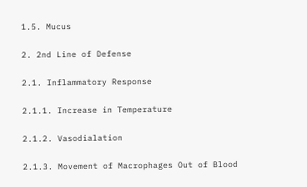1.5. Mucus

2. 2nd Line of Defense

2.1. Inflammatory Response

2.1.1. Increase in Temperature

2.1.2. Vasodialation

2.1.3. Movement of Macrophages Out of Blood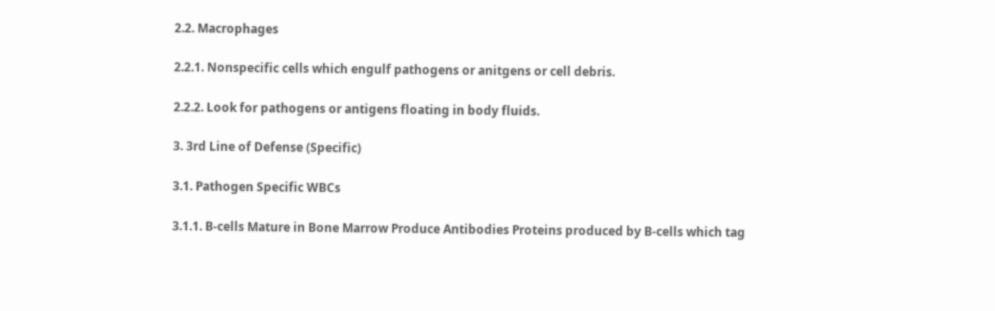2.2. Macrophages

2.2.1. Nonspecific cells which engulf pathogens or anitgens or cell debris.

2.2.2. Look for pathogens or antigens floating in body fluids.

3. 3rd Line of Defense (Specific)

3.1. Pathogen Specific WBCs

3.1.1. B-cells Mature in Bone Marrow Produce Antibodies Proteins produced by B-cells which tag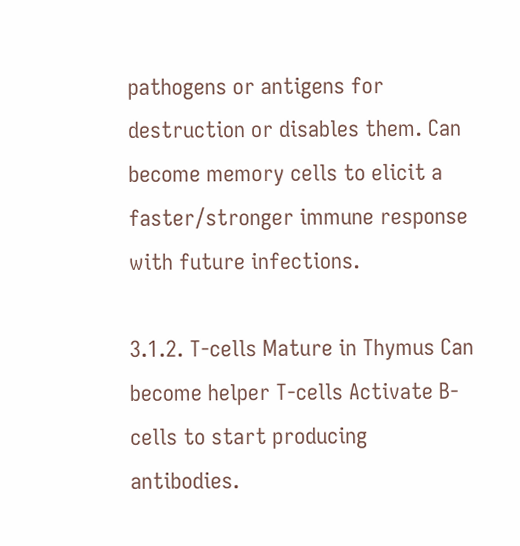pathogens or antigens for destruction or disables them. Can become memory cells to elicit a faster/stronger immune response with future infections.

3.1.2. T-cells Mature in Thymus Can become helper T-cells Activate B-cells to start producing antibodies.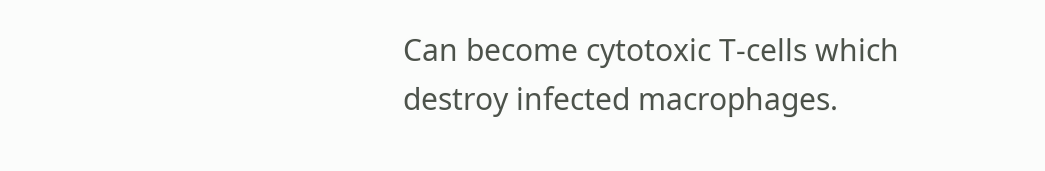Can become cytotoxic T-cells which destroy infected macrophages.